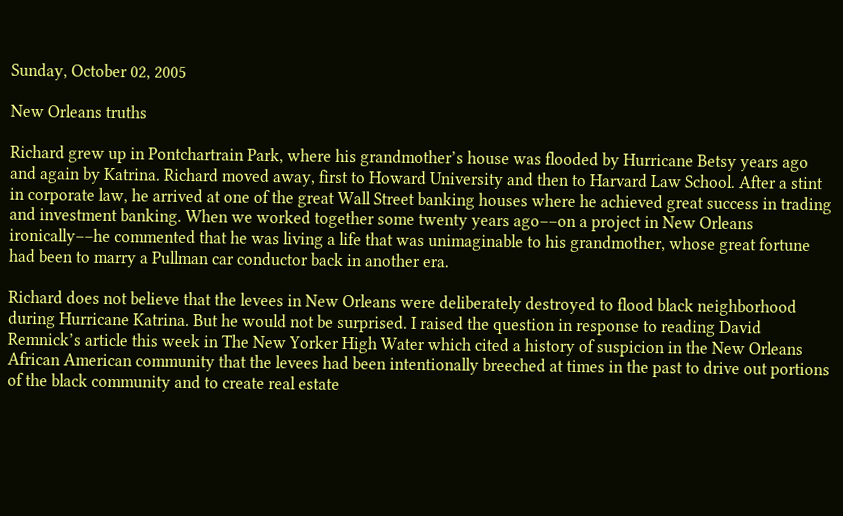Sunday, October 02, 2005

New Orleans truths

Richard grew up in Pontchartrain Park, where his grandmother’s house was flooded by Hurricane Betsy years ago and again by Katrina. Richard moved away, first to Howard University and then to Harvard Law School. After a stint in corporate law, he arrived at one of the great Wall Street banking houses where he achieved great success in trading and investment banking. When we worked together some twenty years ago––on a project in New Orleans ironically––he commented that he was living a life that was unimaginable to his grandmother, whose great fortune had been to marry a Pullman car conductor back in another era.

Richard does not believe that the levees in New Orleans were deliberately destroyed to flood black neighborhood during Hurricane Katrina. But he would not be surprised. I raised the question in response to reading David Remnick’s article this week in The New Yorker High Water which cited a history of suspicion in the New Orleans African American community that the levees had been intentionally breeched at times in the past to drive out portions of the black community and to create real estate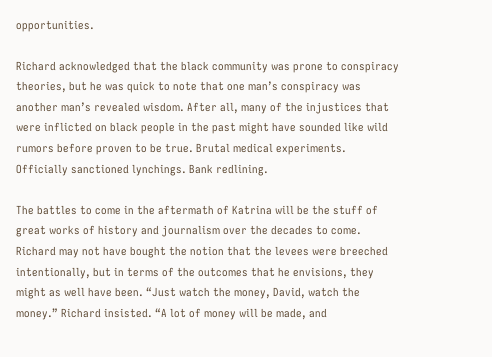opportunities.

Richard acknowledged that the black community was prone to conspiracy theories, but he was quick to note that one man’s conspiracy was another man’s revealed wisdom. After all, many of the injustices that were inflicted on black people in the past might have sounded like wild rumors before proven to be true. Brutal medical experiments. Officially sanctioned lynchings. Bank redlining.

The battles to come in the aftermath of Katrina will be the stuff of great works of history and journalism over the decades to come. Richard may not have bought the notion that the levees were breeched intentionally, but in terms of the outcomes that he envisions, they might as well have been. “Just watch the money, David, watch the money.” Richard insisted. “A lot of money will be made, and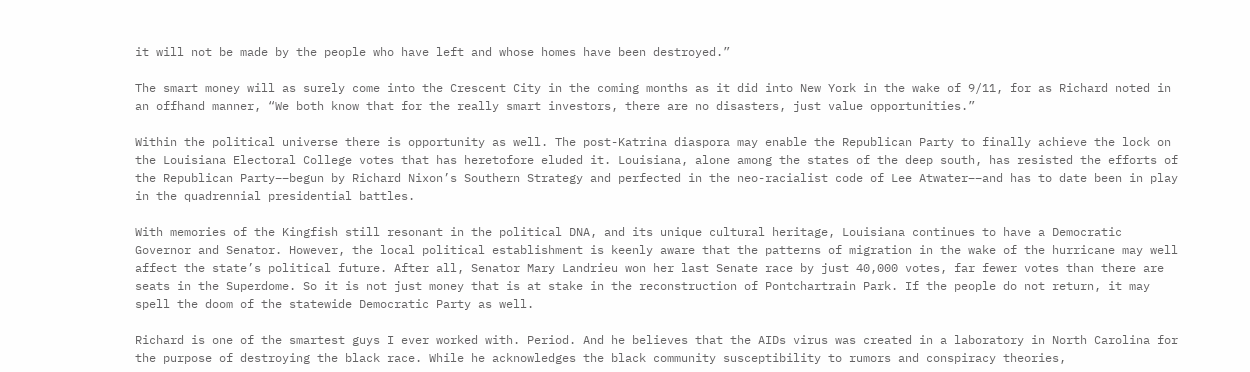it will not be made by the people who have left and whose homes have been destroyed.”

The smart money will as surely come into the Crescent City in the coming months as it did into New York in the wake of 9/11, for as Richard noted in an offhand manner, “We both know that for the really smart investors, there are no disasters, just value opportunities.”

Within the political universe there is opportunity as well. The post-Katrina diaspora may enable the Republican Party to finally achieve the lock on the Louisiana Electoral College votes that has heretofore eluded it. Louisiana, alone among the states of the deep south, has resisted the efforts of the Republican Party––begun by Richard Nixon’s Southern Strategy and perfected in the neo-racialist code of Lee Atwater––and has to date been in play in the quadrennial presidential battles.

With memories of the Kingfish still resonant in the political DNA, and its unique cultural heritage, Louisiana continues to have a Democratic Governor and Senator. However, the local political establishment is keenly aware that the patterns of migration in the wake of the hurricane may well affect the state’s political future. After all, Senator Mary Landrieu won her last Senate race by just 40,000 votes, far fewer votes than there are seats in the Superdome. So it is not just money that is at stake in the reconstruction of Pontchartrain Park. If the people do not return, it may spell the doom of the statewide Democratic Party as well.

Richard is one of the smartest guys I ever worked with. Period. And he believes that the AIDs virus was created in a laboratory in North Carolina for the purpose of destroying the black race. While he acknowledges the black community susceptibility to rumors and conspiracy theories,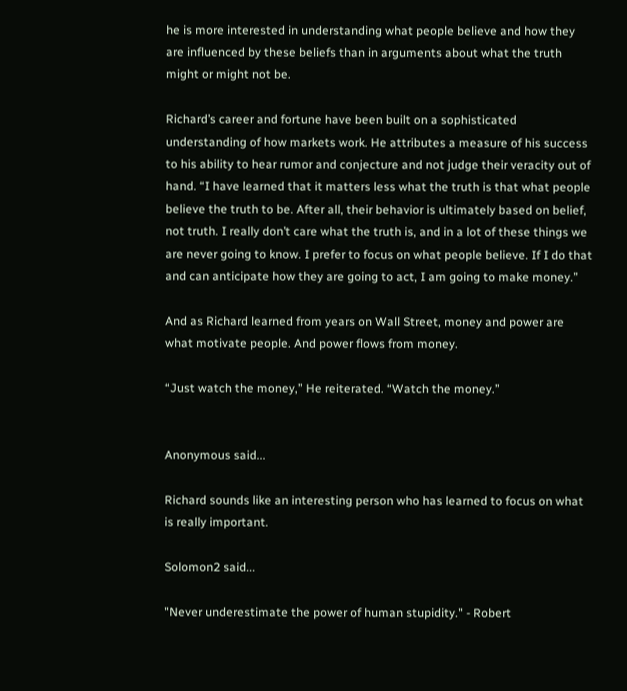he is more interested in understanding what people believe and how they are influenced by these beliefs than in arguments about what the truth might or might not be.

Richard’s career and fortune have been built on a sophisticated understanding of how markets work. He attributes a measure of his success to his ability to hear rumor and conjecture and not judge their veracity out of hand. “I have learned that it matters less what the truth is that what people believe the truth to be. After all, their behavior is ultimately based on belief, not truth. I really don’t care what the truth is, and in a lot of these things we are never going to know. I prefer to focus on what people believe. If I do that and can anticipate how they are going to act, I am going to make money.”

And as Richard learned from years on Wall Street, money and power are what motivate people. And power flows from money.

“Just watch the money,” He reiterated. “Watch the money.”


Anonymous said...

Richard sounds like an interesting person who has learned to focus on what is really important.

Solomon2 said...

"Never underestimate the power of human stupidity." - Robert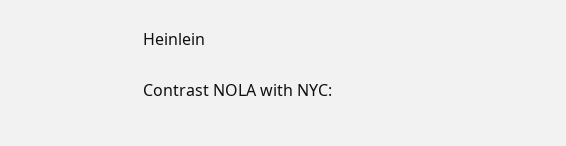Heinlein

Contrast NOLA with NYC: